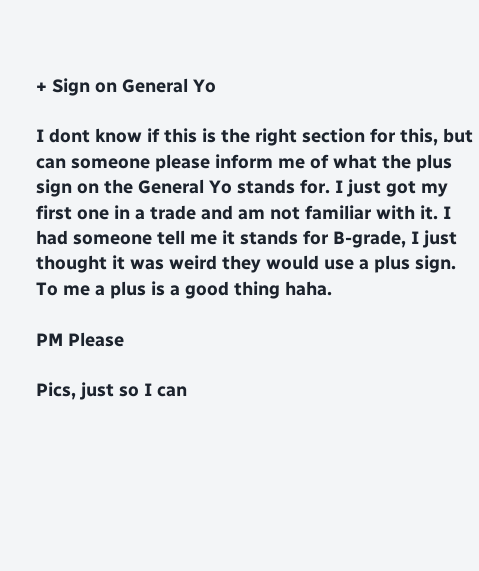+ Sign on General Yo

I dont know if this is the right section for this, but can someone please inform me of what the plus sign on the General Yo stands for. I just got my first one in a trade and am not familiar with it. I had someone tell me it stands for B-grade, I just thought it was weird they would use a plus sign. To me a plus is a good thing haha.

PM Please

Pics, just so I can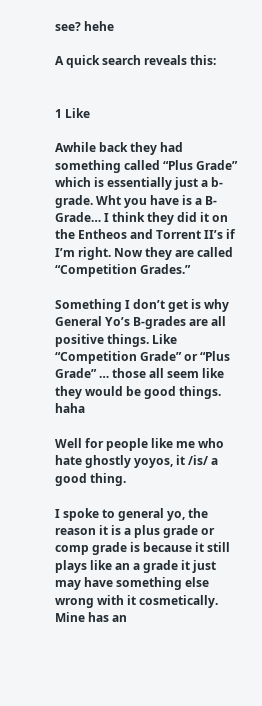see? hehe

A quick search reveals this:


1 Like

Awhile back they had something called “Plus Grade” which is essentially just a b-grade. Wht you have is a B-Grade… I think they did it on the Entheos and Torrent II’s if I’m right. Now they are called “Competition Grades.”

Something I don’t get is why General Yo’s B-grades are all positive things. Like “Competition Grade” or “Plus Grade” … those all seem like they would be good things. haha

Well for people like me who hate ghostly yoyos, it /is/ a good thing.

I spoke to general yo, the reason it is a plus grade or comp grade is because it still plays like an a grade it just may have something else wrong with it cosmetically. Mine has an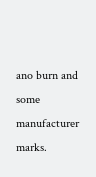ano burn and some manufacturer marks.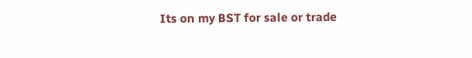Its on my BST for sale or trade